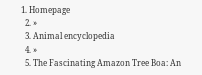1. Homepage
  2. »
  3. Animal encyclopedia
  4. »
  5. The Fascinating Amazon Tree Boa: An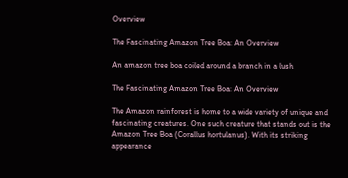Overview

The Fascinating Amazon Tree Boa: An Overview

An amazon tree boa coiled around a branch in a lush

The Fascinating Amazon Tree Boa: An Overview

The Amazon rainforest is home to a wide variety of unique and fascinating creatures. One such creature that stands out is the Amazon Tree Boa (Corallus hortulanus). With its striking appearance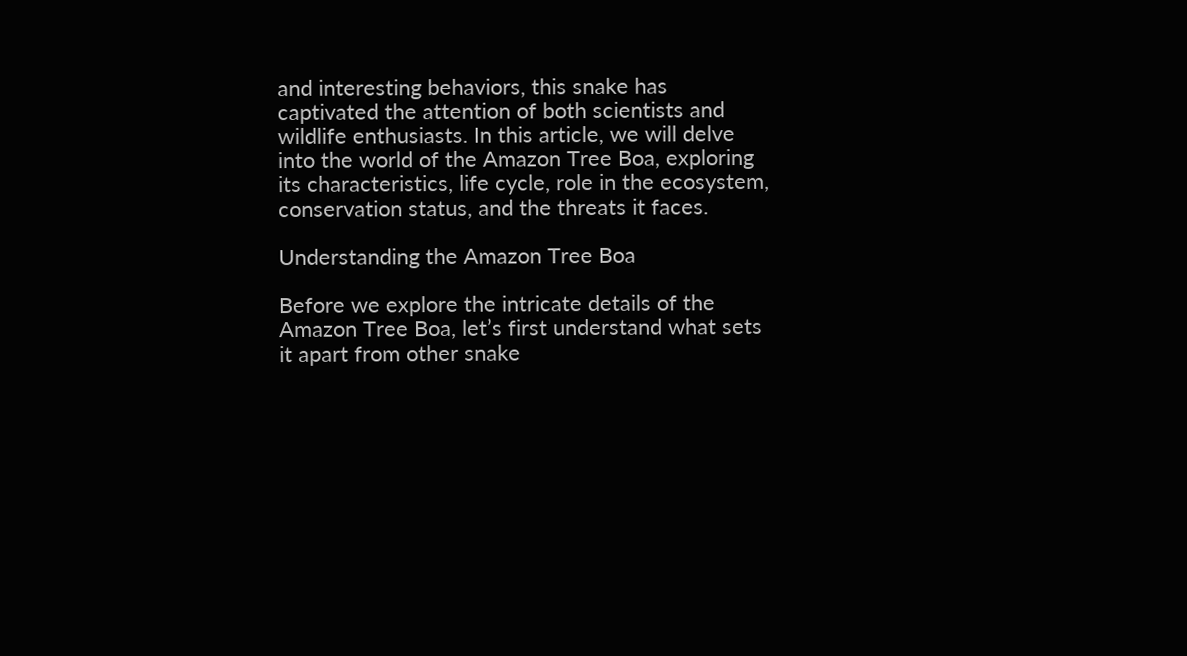and interesting behaviors, this snake has captivated the attention of both scientists and wildlife enthusiasts. In this article, we will delve into the world of the Amazon Tree Boa, exploring its characteristics, life cycle, role in the ecosystem, conservation status, and the threats it faces.

Understanding the Amazon Tree Boa

Before we explore the intricate details of the Amazon Tree Boa, let’s first understand what sets it apart from other snake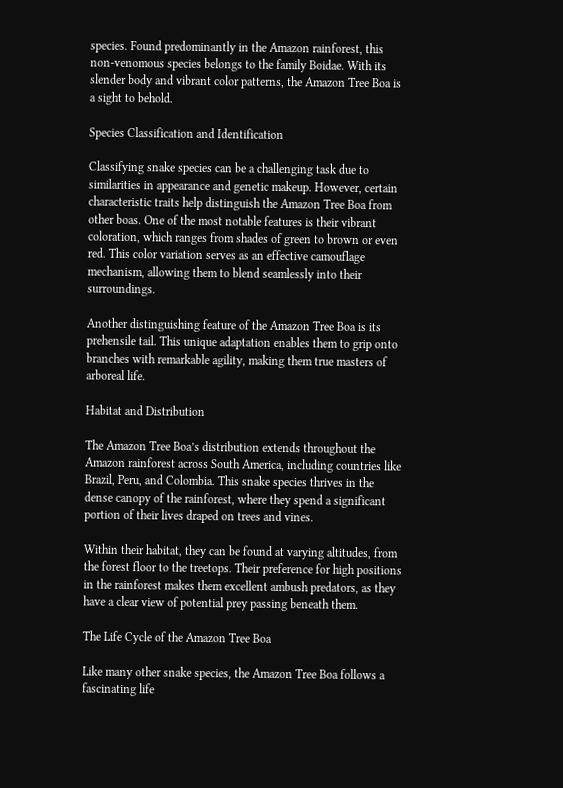species. Found predominantly in the Amazon rainforest, this non-venomous species belongs to the family Boidae. With its slender body and vibrant color patterns, the Amazon Tree Boa is a sight to behold.

Species Classification and Identification

Classifying snake species can be a challenging task due to similarities in appearance and genetic makeup. However, certain characteristic traits help distinguish the Amazon Tree Boa from other boas. One of the most notable features is their vibrant coloration, which ranges from shades of green to brown or even red. This color variation serves as an effective camouflage mechanism, allowing them to blend seamlessly into their surroundings.

Another distinguishing feature of the Amazon Tree Boa is its prehensile tail. This unique adaptation enables them to grip onto branches with remarkable agility, making them true masters of arboreal life.

Habitat and Distribution

The Amazon Tree Boa’s distribution extends throughout the Amazon rainforest across South America, including countries like Brazil, Peru, and Colombia. This snake species thrives in the dense canopy of the rainforest, where they spend a significant portion of their lives draped on trees and vines.

Within their habitat, they can be found at varying altitudes, from the forest floor to the treetops. Their preference for high positions in the rainforest makes them excellent ambush predators, as they have a clear view of potential prey passing beneath them.

The Life Cycle of the Amazon Tree Boa

Like many other snake species, the Amazon Tree Boa follows a fascinating life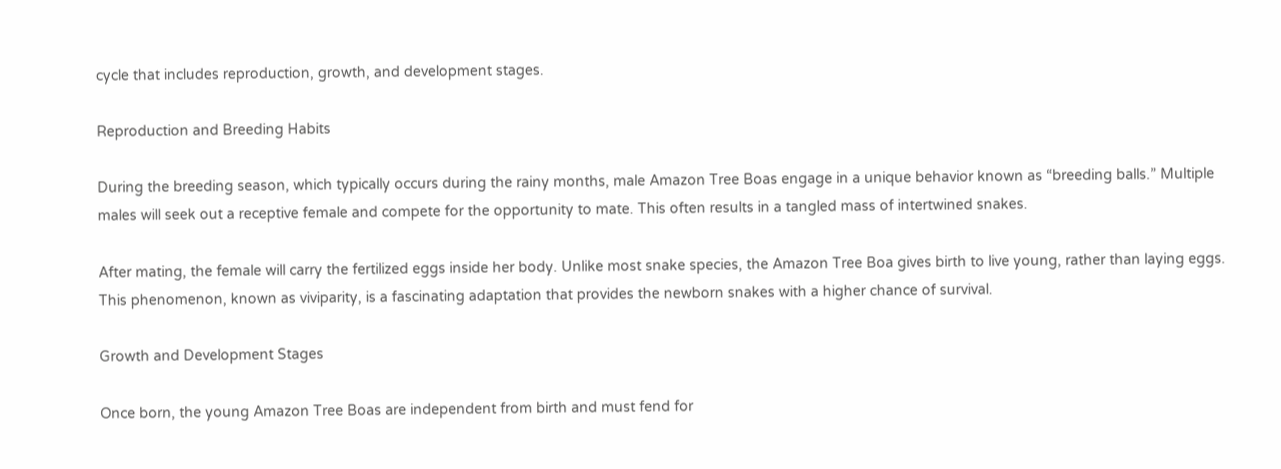cycle that includes reproduction, growth, and development stages.

Reproduction and Breeding Habits

During the breeding season, which typically occurs during the rainy months, male Amazon Tree Boas engage in a unique behavior known as “breeding balls.” Multiple males will seek out a receptive female and compete for the opportunity to mate. This often results in a tangled mass of intertwined snakes.

After mating, the female will carry the fertilized eggs inside her body. Unlike most snake species, the Amazon Tree Boa gives birth to live young, rather than laying eggs. This phenomenon, known as viviparity, is a fascinating adaptation that provides the newborn snakes with a higher chance of survival.

Growth and Development Stages

Once born, the young Amazon Tree Boas are independent from birth and must fend for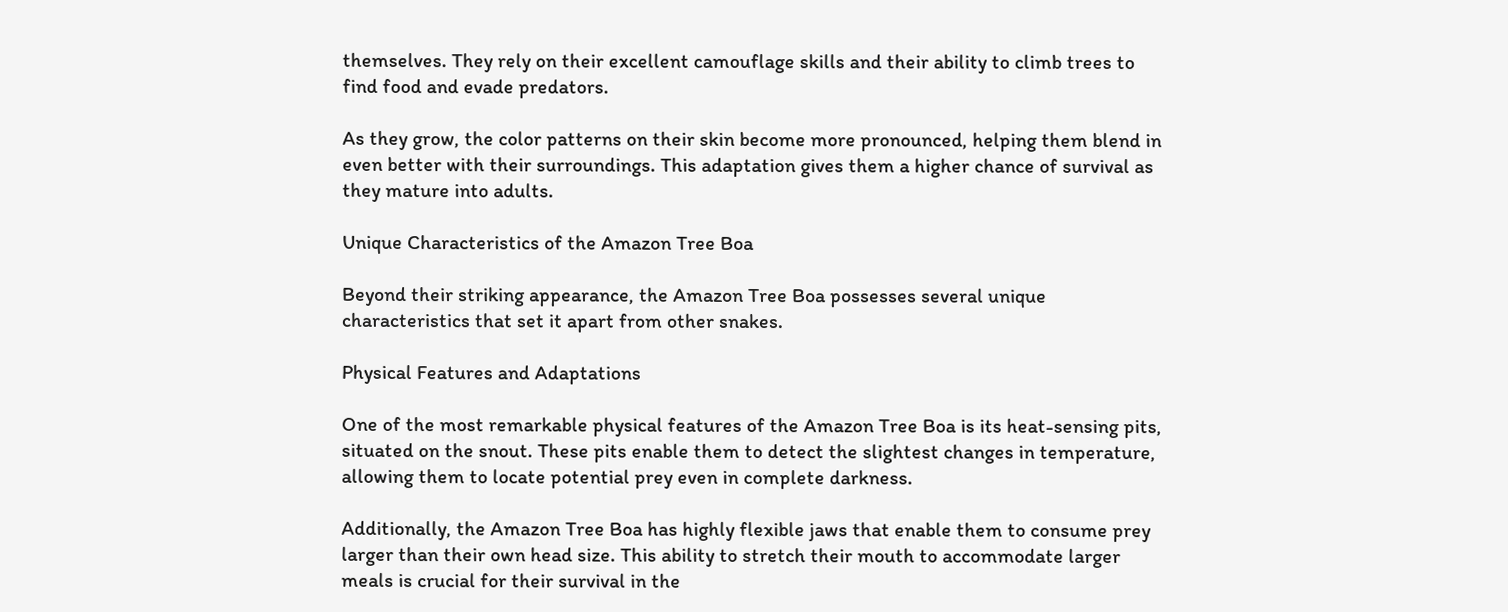themselves. They rely on their excellent camouflage skills and their ability to climb trees to find food and evade predators.

As they grow, the color patterns on their skin become more pronounced, helping them blend in even better with their surroundings. This adaptation gives them a higher chance of survival as they mature into adults.

Unique Characteristics of the Amazon Tree Boa

Beyond their striking appearance, the Amazon Tree Boa possesses several unique characteristics that set it apart from other snakes.

Physical Features and Adaptations

One of the most remarkable physical features of the Amazon Tree Boa is its heat-sensing pits, situated on the snout. These pits enable them to detect the slightest changes in temperature, allowing them to locate potential prey even in complete darkness.

Additionally, the Amazon Tree Boa has highly flexible jaws that enable them to consume prey larger than their own head size. This ability to stretch their mouth to accommodate larger meals is crucial for their survival in the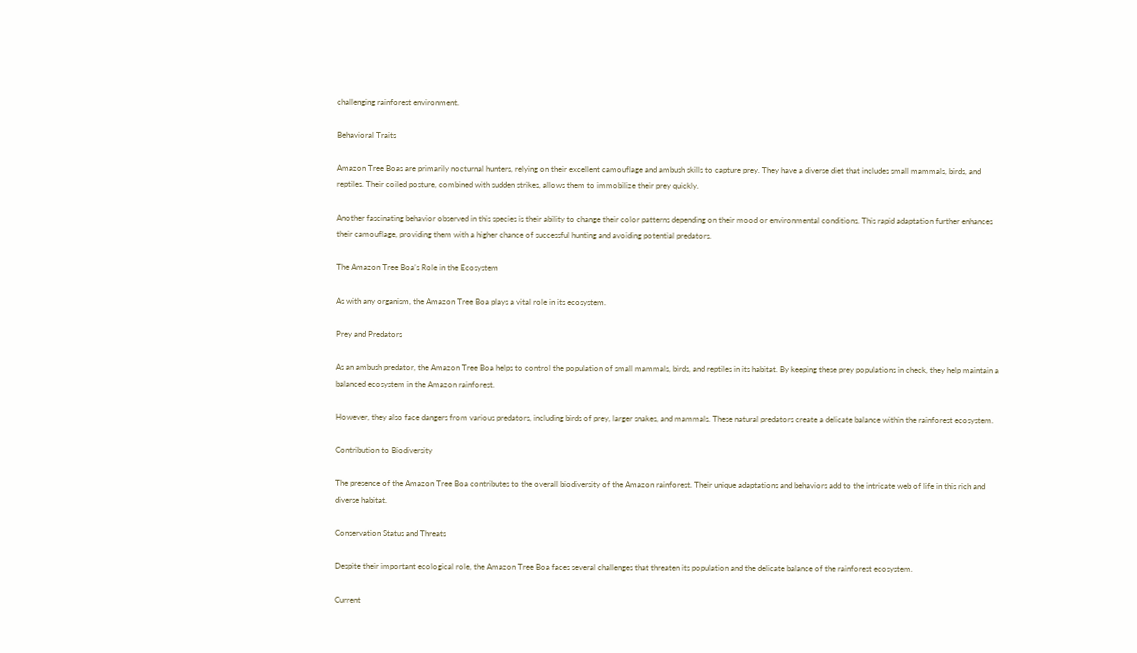challenging rainforest environment.

Behavioral Traits

Amazon Tree Boas are primarily nocturnal hunters, relying on their excellent camouflage and ambush skills to capture prey. They have a diverse diet that includes small mammals, birds, and reptiles. Their coiled posture, combined with sudden strikes, allows them to immobilize their prey quickly.

Another fascinating behavior observed in this species is their ability to change their color patterns depending on their mood or environmental conditions. This rapid adaptation further enhances their camouflage, providing them with a higher chance of successful hunting and avoiding potential predators.

The Amazon Tree Boa’s Role in the Ecosystem

As with any organism, the Amazon Tree Boa plays a vital role in its ecosystem.

Prey and Predators

As an ambush predator, the Amazon Tree Boa helps to control the population of small mammals, birds, and reptiles in its habitat. By keeping these prey populations in check, they help maintain a balanced ecosystem in the Amazon rainforest.

However, they also face dangers from various predators, including birds of prey, larger snakes, and mammals. These natural predators create a delicate balance within the rainforest ecosystem.

Contribution to Biodiversity

The presence of the Amazon Tree Boa contributes to the overall biodiversity of the Amazon rainforest. Their unique adaptations and behaviors add to the intricate web of life in this rich and diverse habitat.

Conservation Status and Threats

Despite their important ecological role, the Amazon Tree Boa faces several challenges that threaten its population and the delicate balance of the rainforest ecosystem.

Current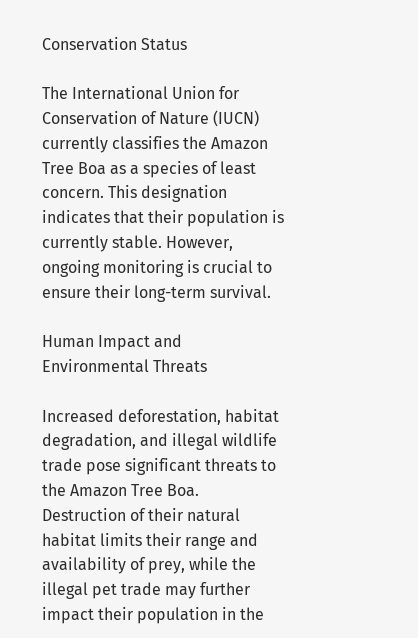Conservation Status

The International Union for Conservation of Nature (IUCN) currently classifies the Amazon Tree Boa as a species of least concern. This designation indicates that their population is currently stable. However, ongoing monitoring is crucial to ensure their long-term survival.

Human Impact and Environmental Threats

Increased deforestation, habitat degradation, and illegal wildlife trade pose significant threats to the Amazon Tree Boa. Destruction of their natural habitat limits their range and availability of prey, while the illegal pet trade may further impact their population in the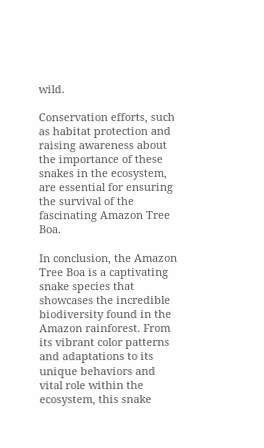wild.

Conservation efforts, such as habitat protection and raising awareness about the importance of these snakes in the ecosystem, are essential for ensuring the survival of the fascinating Amazon Tree Boa.

In conclusion, the Amazon Tree Boa is a captivating snake species that showcases the incredible biodiversity found in the Amazon rainforest. From its vibrant color patterns and adaptations to its unique behaviors and vital role within the ecosystem, this snake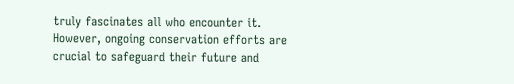truly fascinates all who encounter it. However, ongoing conservation efforts are crucial to safeguard their future and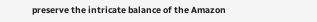preserve the intricate balance of the Amazon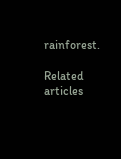rainforest.

Related articles